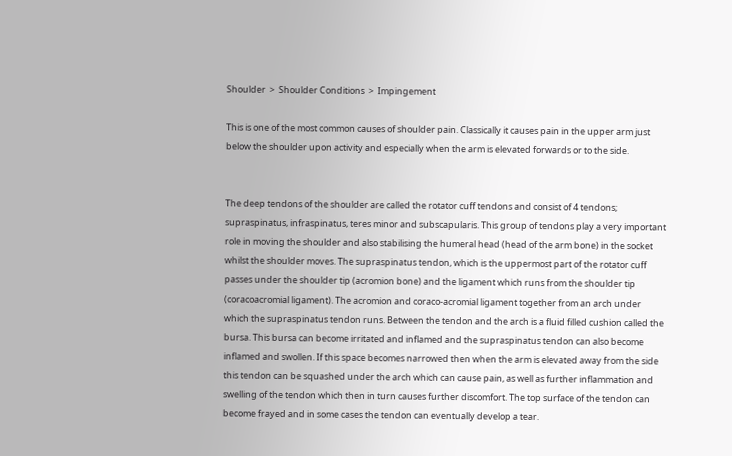Shoulder  >  Shoulder Conditions  >  Impingement

This is one of the most common causes of shoulder pain. Classically it causes pain in the upper arm just below the shoulder upon activity and especially when the arm is elevated forwards or to the side.


The deep tendons of the shoulder are called the rotator cuff tendons and consist of 4 tendons; supraspinatus, infraspinatus, teres minor and subscapularis. This group of tendons play a very important role in moving the shoulder and also stabilising the humeral head (head of the arm bone) in the socket whilst the shoulder moves. The supraspinatus tendon, which is the uppermost part of the rotator cuff passes under the shoulder tip (acromion bone) and the ligament which runs from the shoulder tip (coracoacromial ligament). The acromion and coraco-acromial ligament together from an arch under which the supraspinatus tendon runs. Between the tendon and the arch is a fluid filled cushion called the bursa. This bursa can become irritated and inflamed and the supraspinatus tendon can also become inflamed and swollen. If this space becomes narrowed then when the arm is elevated away from the side this tendon can be squashed under the arch which can cause pain, as well as further inflammation and swelling of the tendon which then in turn causes further discomfort. The top surface of the tendon can become frayed and in some cases the tendon can eventually develop a tear.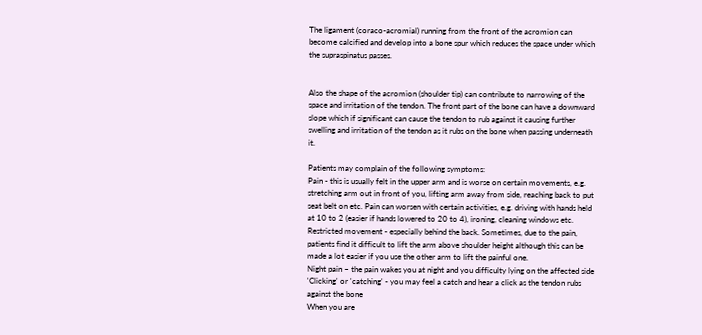The ligament (coraco-acromial) running from the front of the acromion can become calcified and develop into a bone spur which reduces the space under which the supraspinatus passes.


Also the shape of the acromion (shoulder tip) can contribute to narrowing of the space and irritation of the tendon. The front part of the bone can have a downward slope which if significant can cause the tendon to rub against it causing further swelling and irritation of the tendon as it rubs on the bone when passing underneath it.

Patients may complain of the following symptoms:
Pain - this is usually felt in the upper arm and is worse on certain movements, e.g. stretching arm out in front of you, lifting arm away from side, reaching back to put seat belt on etc. Pain can worsen with certain activities, e.g. driving with hands held at 10 to 2 (easier if hands lowered to 20 to 4), ironing, cleaning windows etc.
Restricted movement - especially behind the back. Sometimes, due to the pain, patients find it difficult to lift the arm above shoulder height although this can be made a lot easier if you use the other arm to lift the painful one.
Night pain – the pain wakes you at night and you difficulty lying on the affected side
'Clicking' or 'catching' - you may feel a catch and hear a click as the tendon rubs against the bone
When you are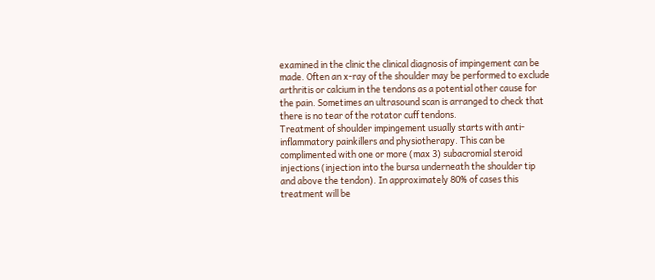examined in the clinic the clinical diagnosis of impingement can be made. Often an x-ray of the shoulder may be performed to exclude arthritis or calcium in the tendons as a potential other cause for the pain. Sometimes an ultrasound scan is arranged to check that there is no tear of the rotator cuff tendons.
Treatment of shoulder impingement usually starts with anti-inflammatory painkillers and physiotherapy. This can be complimented with one or more (max 3) subacromial steroid injections (injection into the bursa underneath the shoulder tip and above the tendon). In approximately 80% of cases this treatment will be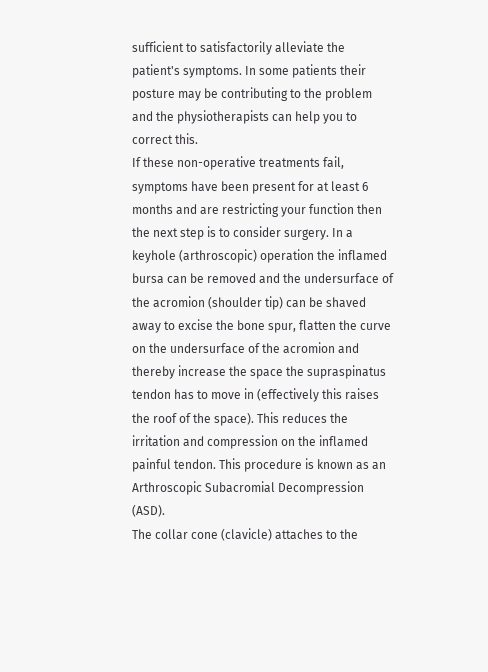sufficient to satisfactorily alleviate the patient's symptoms. In some patients their posture may be contributing to the problem and the physiotherapists can help you to correct this.
If these non-operative treatments fail, symptoms have been present for at least 6 months and are restricting your function then the next step is to consider surgery. In a keyhole (arthroscopic) operation the inflamed bursa can be removed and the undersurface of the acromion (shoulder tip) can be shaved away to excise the bone spur, flatten the curve on the undersurface of the acromion and thereby increase the space the supraspinatus tendon has to move in (effectively this raises the roof of the space). This reduces the irritation and compression on the inflamed painful tendon. This procedure is known as an Arthroscopic Subacromial Decompression (ASD).
The collar cone (clavicle) attaches to the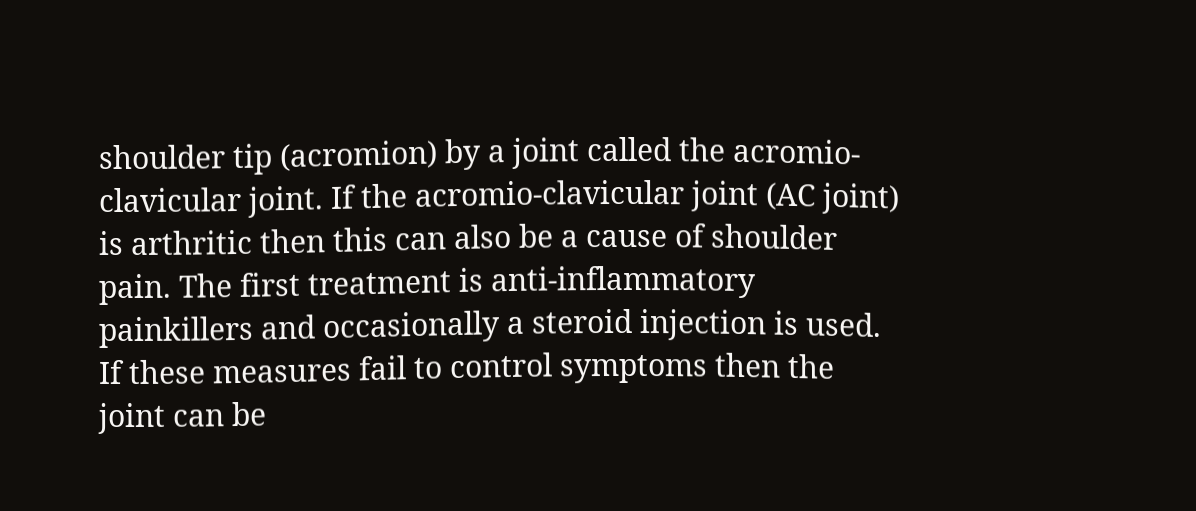shoulder tip (acromion) by a joint called the acromio-clavicular joint. If the acromio-clavicular joint (AC joint) is arthritic then this can also be a cause of shoulder pain. The first treatment is anti-inflammatory painkillers and occasionally a steroid injection is used. If these measures fail to control symptoms then the joint can be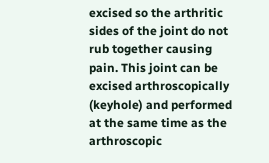excised so the arthritic sides of the joint do not rub together causing pain. This joint can be excised arthroscopically (keyhole) and performed at the same time as the arthroscopic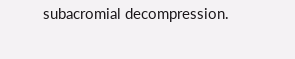subacromial decompression.